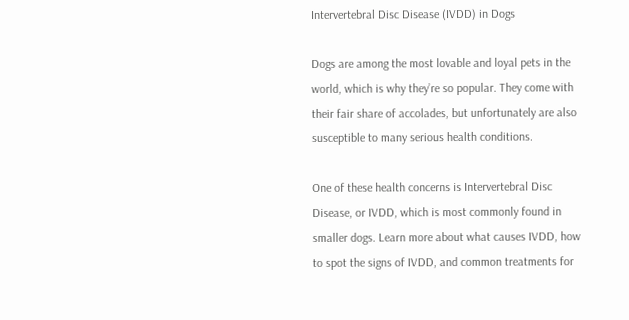Intervertebral Disc Disease (IVDD) in Dogs

Dogs are among the most lovable and loyal pets in the world, which is why they’re so popular. They come with their fair share of accolades, but unfortunately are also susceptible to many serious health conditions.

One of these health concerns is Intervertebral Disc Disease, or IVDD, which is most commonly found in smaller dogs. Learn more about what causes IVDD, how to spot the signs of IVDD, and common treatments for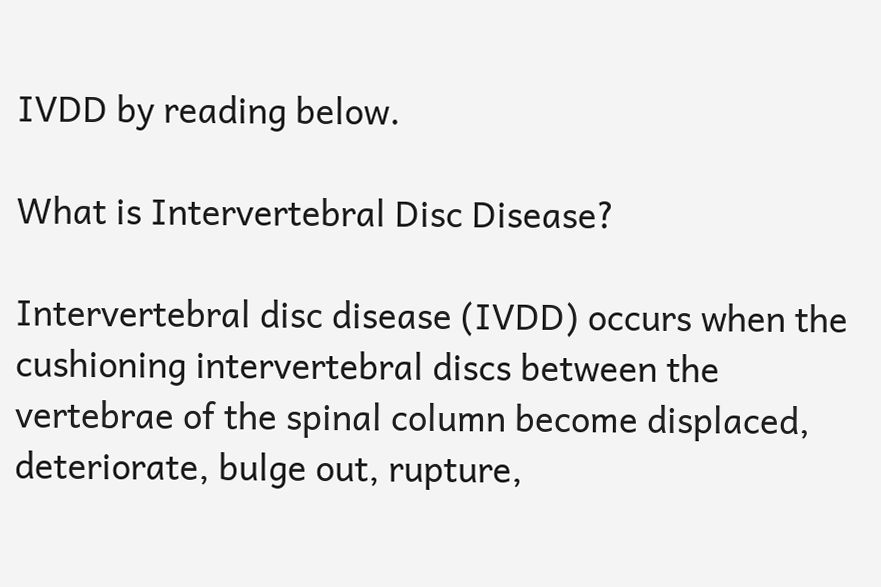IVDD by reading below.

What is Intervertebral Disc Disease?

Intervertebral disc disease (IVDD) occurs when the cushioning intervertebral discs between the vertebrae of the spinal column become displaced, deteriorate, bulge out, rupture,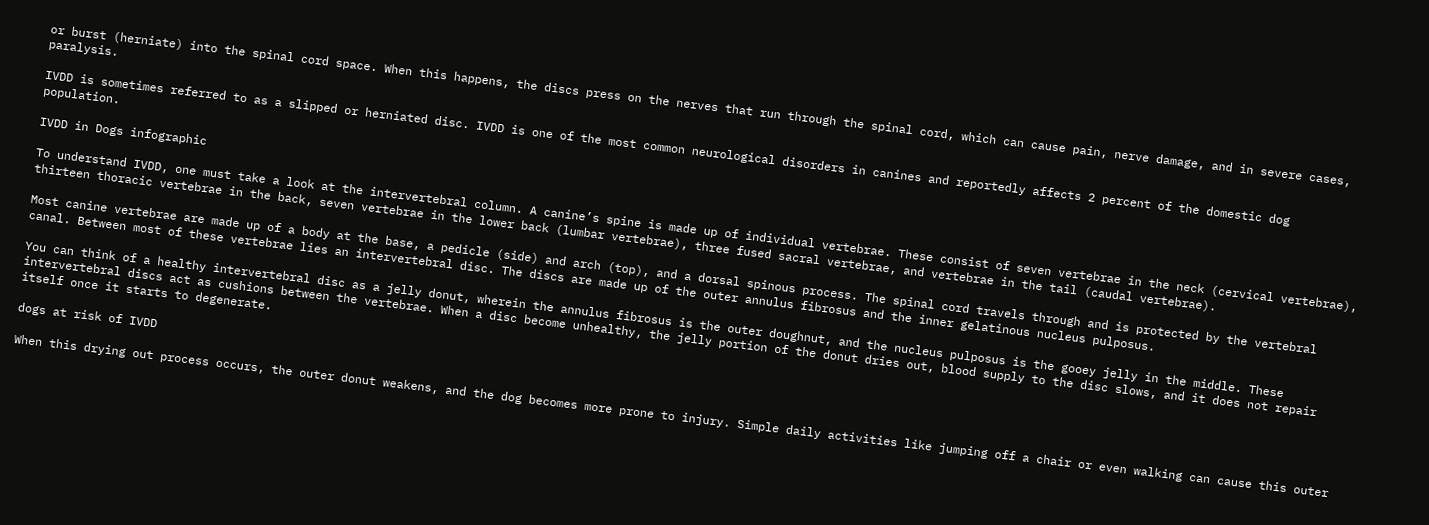or burst (herniate) into the spinal cord space. When this happens, the discs press on the nerves that run through the spinal cord, which can cause pain, nerve damage, and in severe cases, paralysis.

IVDD is sometimes referred to as a slipped or herniated disc. IVDD is one of the most common neurological disorders in canines and reportedly affects 2 percent of the domestic dog population.

IVDD in Dogs infographic

To understand IVDD, one must take a look at the intervertebral column. A canine’s spine is made up of individual vertebrae. These consist of seven vertebrae in the neck (cervical vertebrae), thirteen thoracic vertebrae in the back, seven vertebrae in the lower back (lumbar vertebrae), three fused sacral vertebrae, and vertebrae in the tail (caudal vertebrae).

Most canine vertebrae are made up of a body at the base, a pedicle (side) and arch (top), and a dorsal spinous process. The spinal cord travels through and is protected by the vertebral canal. Between most of these vertebrae lies an intervertebral disc. The discs are made up of the outer annulus fibrosus and the inner gelatinous nucleus pulposus.

You can think of a healthy intervertebral disc as a jelly donut, wherein the annulus fibrosus is the outer doughnut, and the nucleus pulposus is the gooey jelly in the middle. These intervertebral discs act as cushions between the vertebrae. When a disc become unhealthy, the jelly portion of the donut dries out, blood supply to the disc slows, and it does not repair itself once it starts to degenerate.

dogs at risk of IVDD

When this drying out process occurs, the outer donut weakens, and the dog becomes more prone to injury. Simple daily activities like jumping off a chair or even walking can cause this outer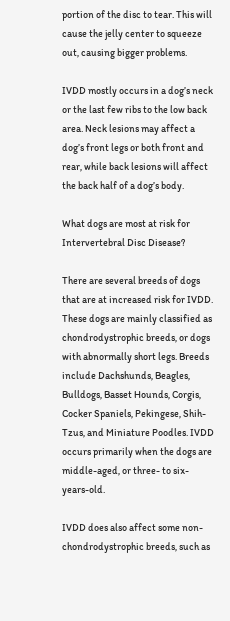portion of the disc to tear. This will cause the jelly center to squeeze out, causing bigger problems.

IVDD mostly occurs in a dog’s neck or the last few ribs to the low back area. Neck lesions may affect a dog’s front legs or both front and rear, while back lesions will affect the back half of a dog’s body.

What dogs are most at risk for Intervertebral Disc Disease?

There are several breeds of dogs that are at increased risk for IVDD. These dogs are mainly classified as chondrodystrophic breeds, or dogs with abnormally short legs. Breeds include Dachshunds, Beagles, Bulldogs, Basset Hounds, Corgis, Cocker Spaniels, Pekingese, Shih-Tzus, and Miniature Poodles. IVDD occurs primarily when the dogs are middle-aged, or three- to six-years-old.

IVDD does also affect some non-chondrodystrophic breeds, such as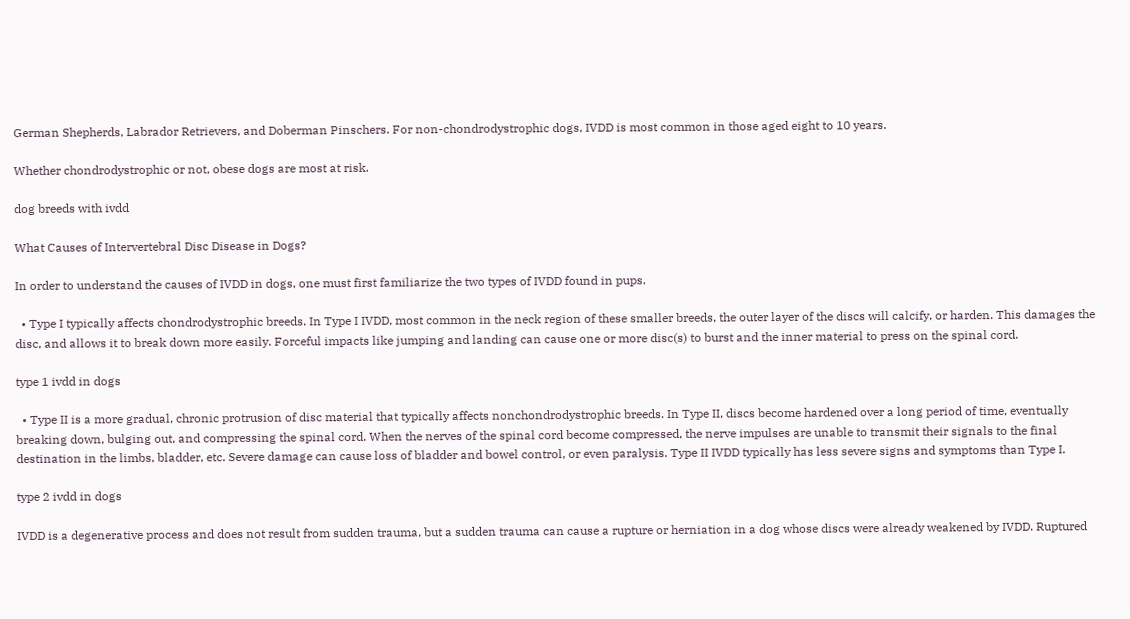German Shepherds, Labrador Retrievers, and Doberman Pinschers. For non-chondrodystrophic dogs, IVDD is most common in those aged eight to 10 years.

Whether chondrodystrophic or not, obese dogs are most at risk.

dog breeds with ivdd

What Causes of Intervertebral Disc Disease in Dogs?

In order to understand the causes of IVDD in dogs, one must first familiarize the two types of IVDD found in pups.

  • Type I typically affects chondrodystrophic breeds. In Type I IVDD, most common in the neck region of these smaller breeds, the outer layer of the discs will calcify, or harden. This damages the disc, and allows it to break down more easily. Forceful impacts like jumping and landing can cause one or more disc(s) to burst and the inner material to press on the spinal cord.

type 1 ivdd in dogs

  • Type II is a more gradual, chronic protrusion of disc material that typically affects nonchondrodystrophic breeds. In Type II, discs become hardened over a long period of time, eventually breaking down, bulging out, and compressing the spinal cord. When the nerves of the spinal cord become compressed, the nerve impulses are unable to transmit their signals to the final destination in the limbs, bladder, etc. Severe damage can cause loss of bladder and bowel control, or even paralysis. Type II IVDD typically has less severe signs and symptoms than Type I.

type 2 ivdd in dogs

IVDD is a degenerative process and does not result from sudden trauma, but a sudden trauma can cause a rupture or herniation in a dog whose discs were already weakened by IVDD. Ruptured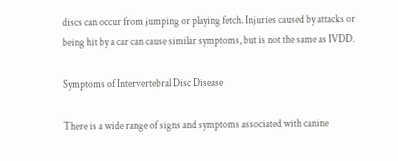discs can occur from jumping or playing fetch. Injuries caused by attacks or being hit by a car can cause similar symptoms, but is not the same as IVDD.

Symptoms of Intervertebral Disc Disease

There is a wide range of signs and symptoms associated with canine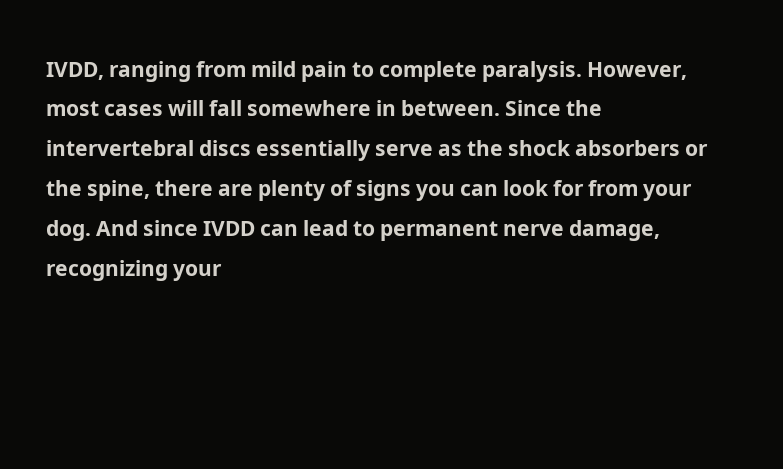IVDD, ranging from mild pain to complete paralysis. However, most cases will fall somewhere in between. Since the intervertebral discs essentially serve as the shock absorbers or the spine, there are plenty of signs you can look for from your dog. And since IVDD can lead to permanent nerve damage, recognizing your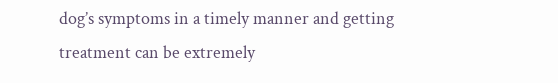dog’s symptoms in a timely manner and getting treatment can be extremely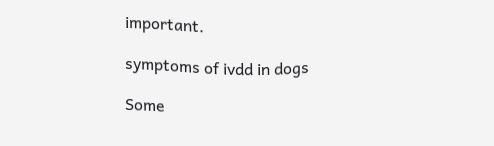important.

symptoms of ivdd in dogs

Some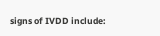signs of IVDD include: